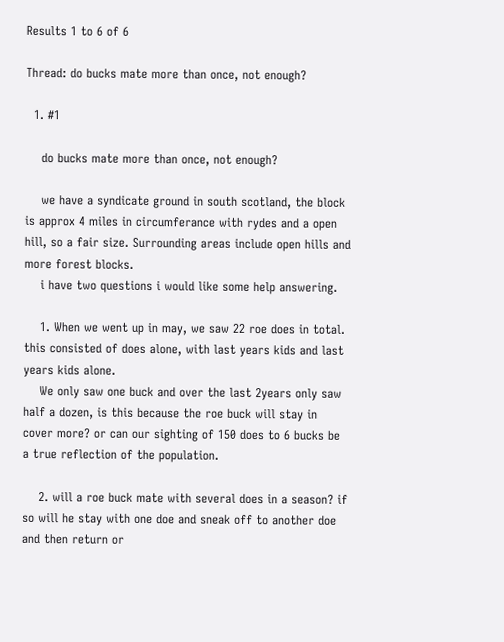Results 1 to 6 of 6

Thread: do bucks mate more than once, not enough?

  1. #1

    do bucks mate more than once, not enough?

    we have a syndicate ground in south scotland, the block is approx 4 miles in circumferance with rydes and a open hill, so a fair size. Surrounding areas include open hills and more forest blocks.
    i have two questions i would like some help answering.

    1. When we went up in may, we saw 22 roe does in total. this consisted of does alone, with last years kids and last years kids alone.
    We only saw one buck and over the last 2years only saw half a dozen, is this because the roe buck will stay in cover more? or can our sighting of 150 does to 6 bucks be a true reflection of the population.

    2. will a roe buck mate with several does in a season? if so will he stay with one doe and sneak off to another doe and then return or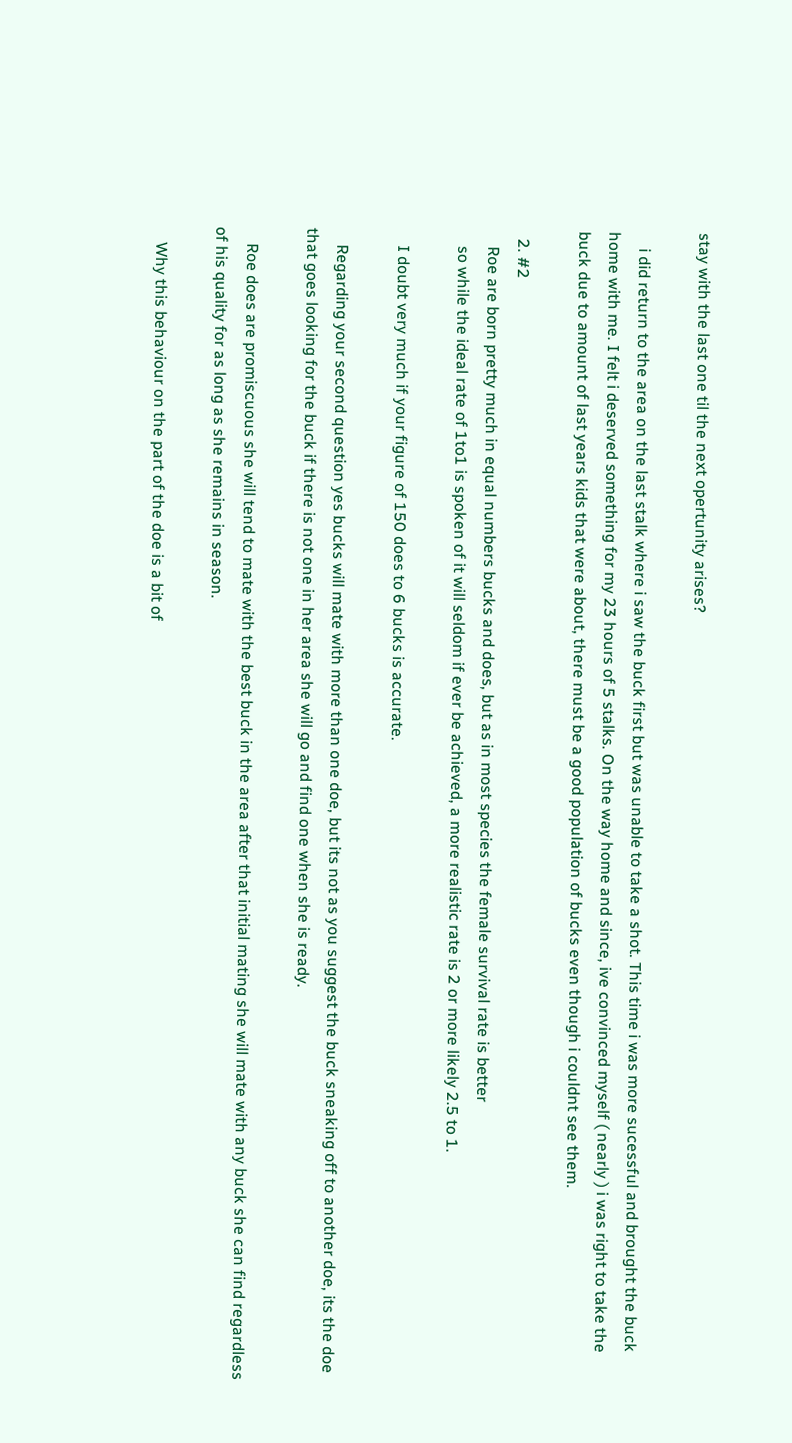stay with the last one til the next opertunity arises?

    i did return to the area on the last stalk where i saw the buck first but was unable to take a shot. This time i was more sucessful and brought the buck home with me. I felt i deserved something for my 23 hours of 5 stalks. On the way home and since, ive convinced myself ( nearly ) i was right to take the buck due to amount of last years kids that were about, there must be a good population of bucks even though i couldnt see them.

  2. #2
    Roe are born pretty much in equal numbers bucks and does, but as in most species the female survival rate is better
    so while the ideal rate of 1to1 is spoken of it will seldom if ever be achieved, a more realistic rate is 2 or more likely 2.5 to 1.

    I doubt very much if your figure of 150 does to 6 bucks is accurate.

    Regarding your second question yes bucks will mate with more than one doe, but its not as you suggest the buck sneaking off to another doe, its the doe that goes looking for the buck if there is not one in her area she will go and find one when she is ready.

    Roe does are promiscuous she will tend to mate with the best buck in the area after that initial mating she will mate with any buck she can find regardless of his quality for as long as she remains in season.

    Why this behaviour on the part of the doe is a bit of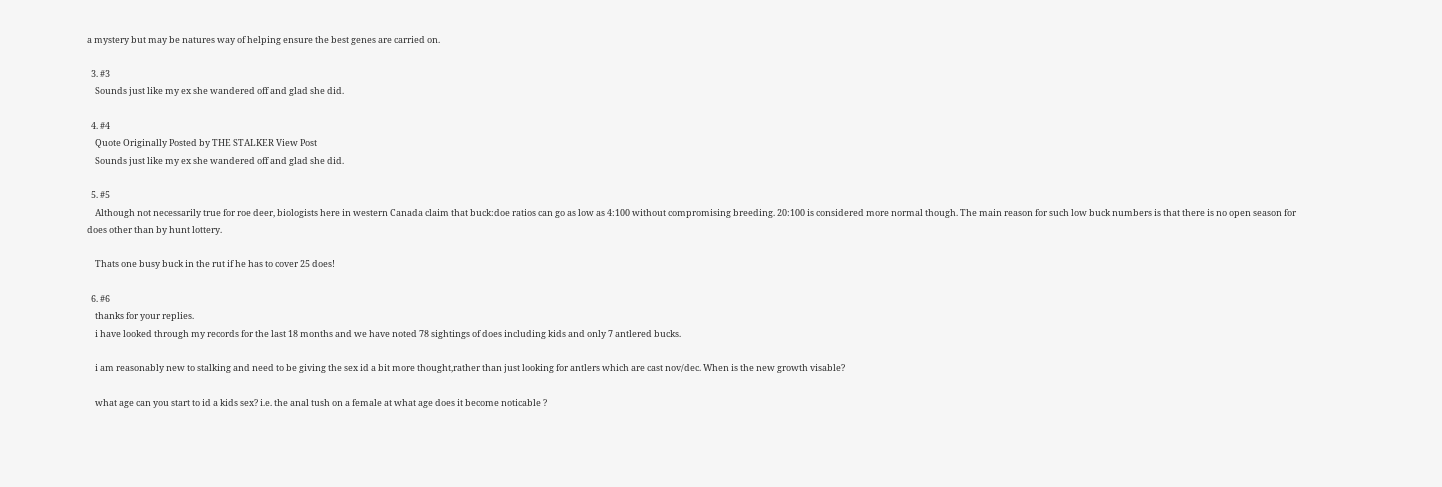a mystery but may be natures way of helping ensure the best genes are carried on.

  3. #3
    Sounds just like my ex she wandered off and glad she did.

  4. #4
    Quote Originally Posted by THE STALKER View Post
    Sounds just like my ex she wandered off and glad she did.

  5. #5
    Although not necessarily true for roe deer, biologists here in western Canada claim that buck:doe ratios can go as low as 4:100 without compromising breeding. 20:100 is considered more normal though. The main reason for such low buck numbers is that there is no open season for does other than by hunt lottery.

    Thats one busy buck in the rut if he has to cover 25 does!

  6. #6
    thanks for your replies.
    i have looked through my records for the last 18 months and we have noted 78 sightings of does including kids and only 7 antlered bucks.

    i am reasonably new to stalking and need to be giving the sex id a bit more thought,rather than just looking for antlers which are cast nov/dec. When is the new growth visable?

    what age can you start to id a kids sex? i.e. the anal tush on a female at what age does it become noticable ?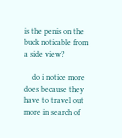is the penis on the buck noticable from a side view?

    do i notice more does because they have to travel out more in search of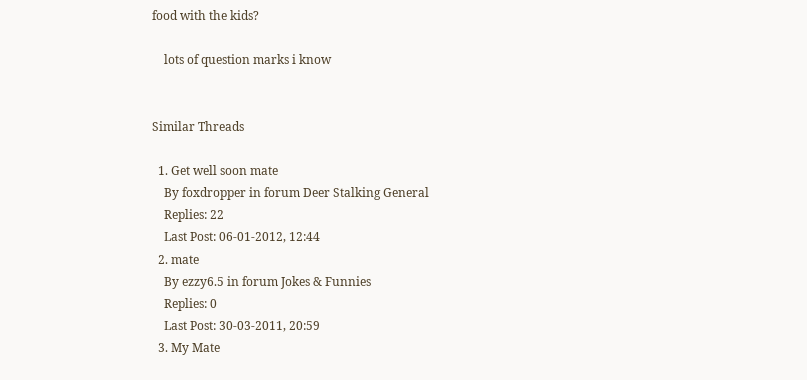food with the kids?

    lots of question marks i know


Similar Threads

  1. Get well soon mate
    By foxdropper in forum Deer Stalking General
    Replies: 22
    Last Post: 06-01-2012, 12:44
  2. mate
    By ezzy6.5 in forum Jokes & Funnies
    Replies: 0
    Last Post: 30-03-2011, 20:59
  3. My Mate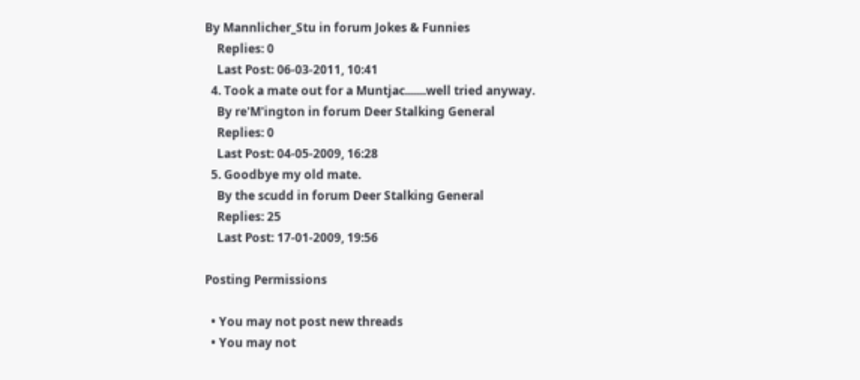By Mannlicher_Stu in forum Jokes & Funnies
    Replies: 0
    Last Post: 06-03-2011, 10:41
  4. Took a mate out for a Muntjac.......well tried anyway.
    By re'M'ington in forum Deer Stalking General
    Replies: 0
    Last Post: 04-05-2009, 16:28
  5. Goodbye my old mate.
    By the scudd in forum Deer Stalking General
    Replies: 25
    Last Post: 17-01-2009, 19:56

Posting Permissions

  • You may not post new threads
  • You may not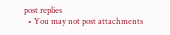post replies
  • You may not post attachments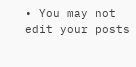• You may not edit your posts